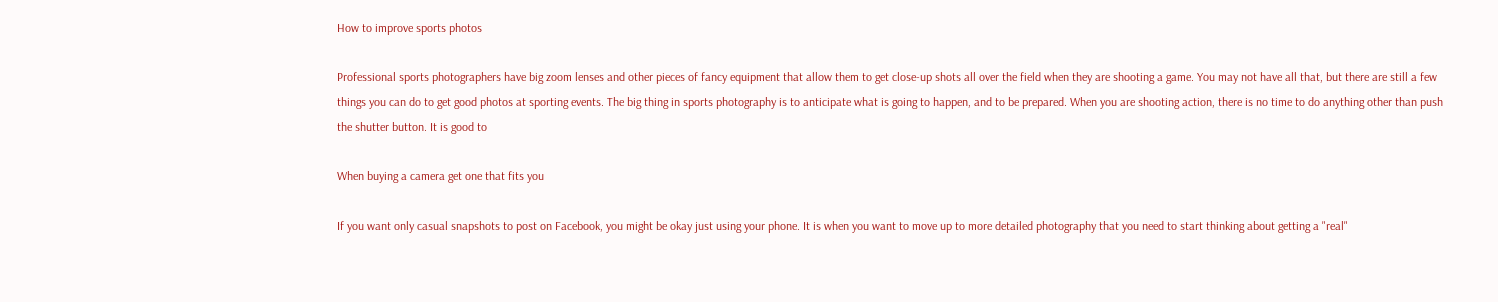How to improve sports photos

Professional sports photographers have big zoom lenses and other pieces of fancy equipment that allow them to get close-up shots all over the field when they are shooting a game. You may not have all that, but there are still a few things you can do to get good photos at sporting events. The big thing in sports photography is to anticipate what is going to happen, and to be prepared. When you are shooting action, there is no time to do anything other than push the shutter button. It is good to

When buying a camera get one that fits you

If you want only casual snapshots to post on Facebook, you might be okay just using your phone. It is when you want to move up to more detailed photography that you need to start thinking about getting a "real"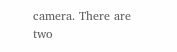camera. There are two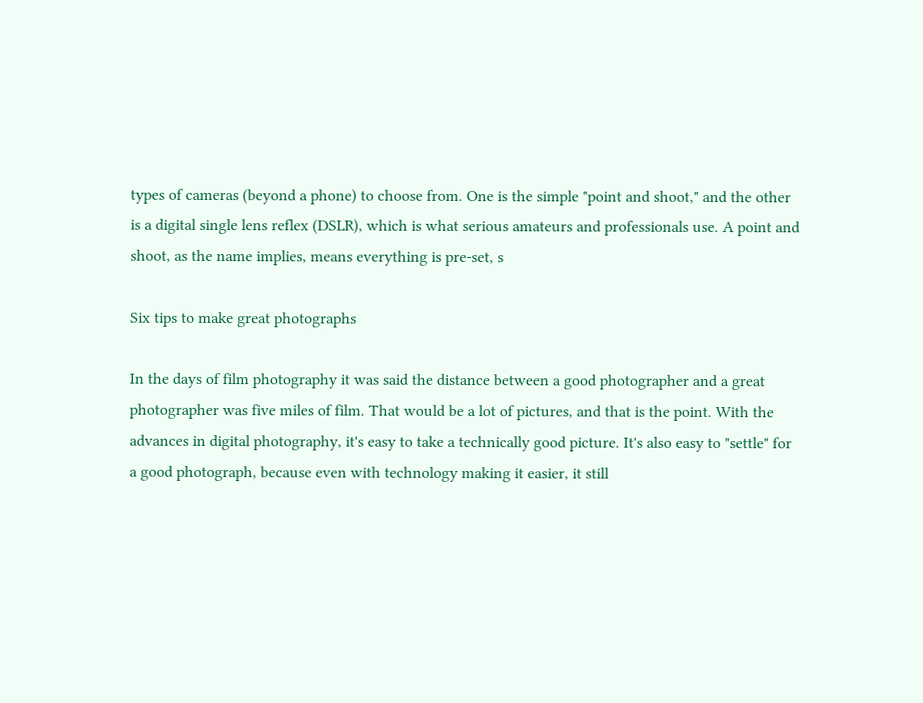types of cameras (beyond a phone) to choose from. One is the simple "point and shoot," and the other is a digital single lens reflex (DSLR), which is what serious amateurs and professionals use. A point and shoot, as the name implies, means everything is pre-set, s

Six tips to make great photographs

In the days of film photography it was said the distance between a good photographer and a great photographer was five miles of film. That would be a lot of pictures, and that is the point. With the advances in digital photography, it's easy to take a technically good picture. It's also easy to "settle" for a good photograph, because even with technology making it easier, it still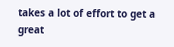takes a lot of effort to get a great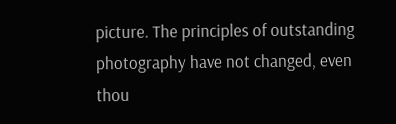picture. The principles of outstanding photography have not changed, even thou